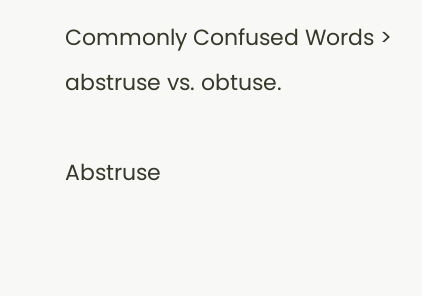Commonly Confused Words > abstruse vs. obtuse.

Abstruse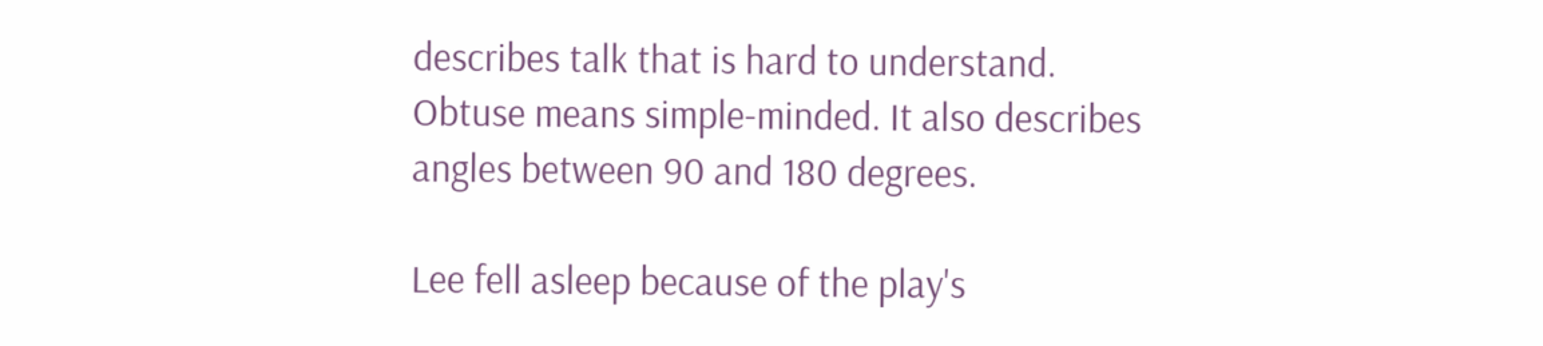describes talk that is hard to understand. Obtuse means simple-minded. It also describes angles between 90 and 180 degrees.

Lee fell asleep because of the play's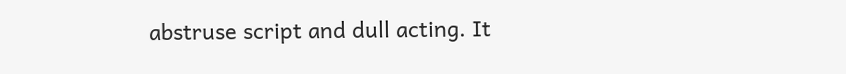abstruse script and dull acting. It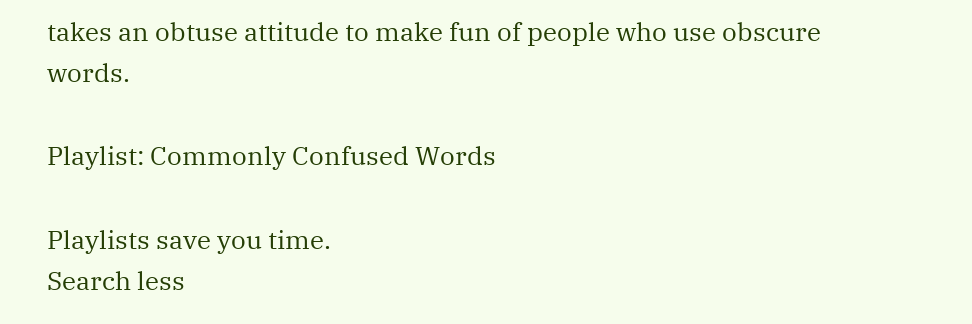takes an obtuse attitude to make fun of people who use obscure words.

Playlist: Commonly Confused Words

Playlists save you time.
Search less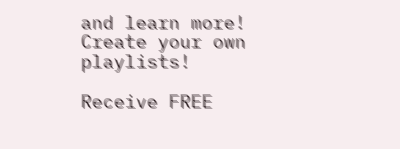and learn more!
Create your own playlists!

Receive FREE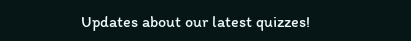Updates about our latest quizzes!